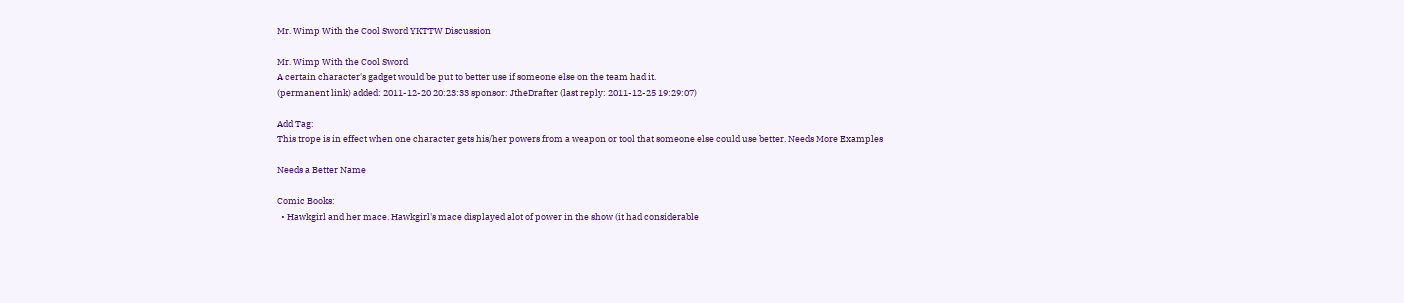Mr. Wimp With the Cool Sword YKTTW Discussion

Mr. Wimp With the Cool Sword
A certain character's gadget would be put to better use if someone else on the team had it.
(permanent link) added: 2011-12-20 20:23:33 sponsor: JtheDrafter (last reply: 2011-12-25 19:29:07)

Add Tag:
This trope is in effect when one character gets his/her powers from a weapon or tool that someone else could use better. Needs More Examples

Needs a Better Name

Comic Books:
  • Hawkgirl and her mace. Hawkgirl's mace displayed alot of power in the show (it had considerable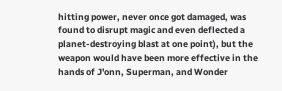hitting power, never once got damaged, was found to disrupt magic and even deflected a planet-destroying blast at one point), but the weapon would have been more effective in the hands of J'onn, Superman, and Wonder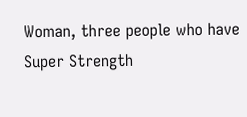Woman, three people who have Super Strength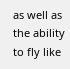as well as the ability to fly like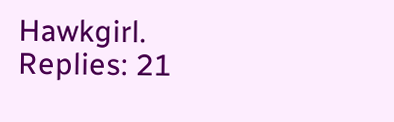Hawkgirl.
Replies: 21